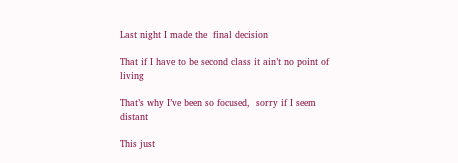Last night I made the  final decision

That if I have to be second class it ain’t no point of living

That’s why I’ve been so focused,  sorry if I seem distant

This just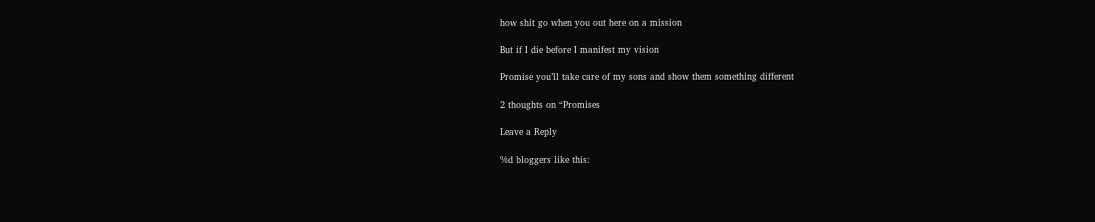how shit go when you out here on a mission

But if I die before I manifest my vision

Promise you’ll take care of my sons and show them something different

2 thoughts on “Promises

Leave a Reply

%d bloggers like this: